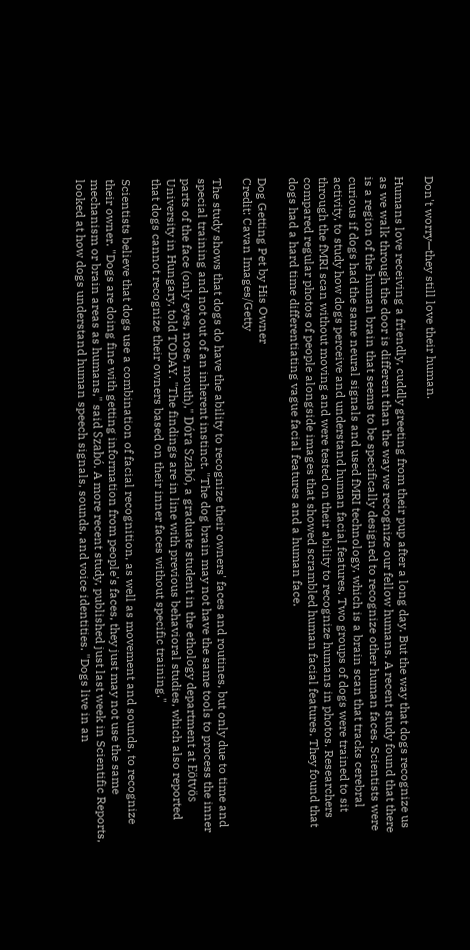Don't worry—they still love their human.

Humans love receiving a friendly, cuddly greeting from their pup after a long day. But the way that dogs recognize us as we walk through the door is different than the way we recognize our fellow humans. A recent study found that there is a region of the human brain that seems to be specifically designed to recognize other human faces. Scientists were curious if dogs had the same neural signals and used fMRI technology, which is a brain scan that tracks cerebral activity, to study how dogs perceive and understand human facial features. Two groups of dogs were trained to sit through the fMRI scan without moving and were tested on their ability to recognize humans in photos. Researchers compared regular photos of people alongside images that showed scrambled human facial features. They found that dogs had a hard time differentiating vague facial features and a human face.

Dog Getting Pet by His Owner
Credit: Cavan Images/Getty

The study shows that dogs do have the ability to recognize their owners' faces and routines, but only due to time and special training and not out of an inherent instinct. "The dog brain may not have the same tools to process the inner parts of the face (only eyes, nose, mouth)," Dóra Szabó, a graduate student in the ethology department at Eötvös University in Hungary, told TODAY. "The findings are in line with previous behavioral studies, which also reported that dogs cannot recognize their owners based on their inner faces without specific training."

Scientists believe that dogs use a combination of facial recognition, as well as movement and sounds, to recognize their owner. "Dogs are doing fine with getting information from people's faces, they just may not use the same mechanism or brain areas as humans," said Szabó. A more recent study, published just last week in Scientific Reports, looked at how dogs understand human speech signals, sounds, and voice identities. "Dogs live in an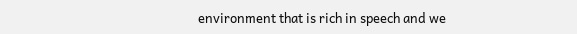environment that is rich in speech and we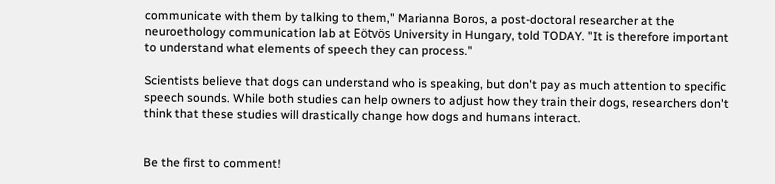communicate with them by talking to them," Marianna Boros, a post-doctoral researcher at the neuroethology communication lab at Eötvös University in Hungary, told TODAY. "It is therefore important to understand what elements of speech they can process."

Scientists believe that dogs can understand who is speaking, but don't pay as much attention to specific speech sounds. While both studies can help owners to adjust how they train their dogs, researchers don't think that these studies will drastically change how dogs and humans interact.


Be the first to comment!